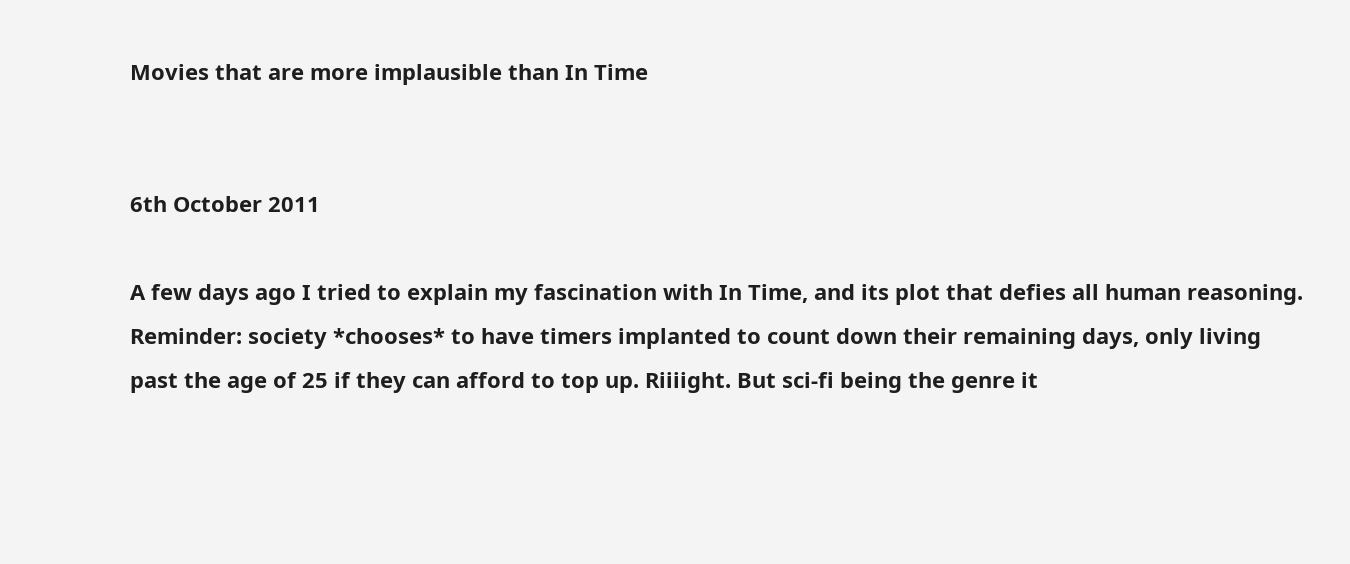Movies that are more implausible than In Time


6th October 2011

A few days ago I tried to explain my fascination with In Time, and its plot that defies all human reasoning. Reminder: society *chooses* to have timers implanted to count down their remaining days, only living past the age of 25 if they can afford to top up. Riiiight. But sci-fi being the genre it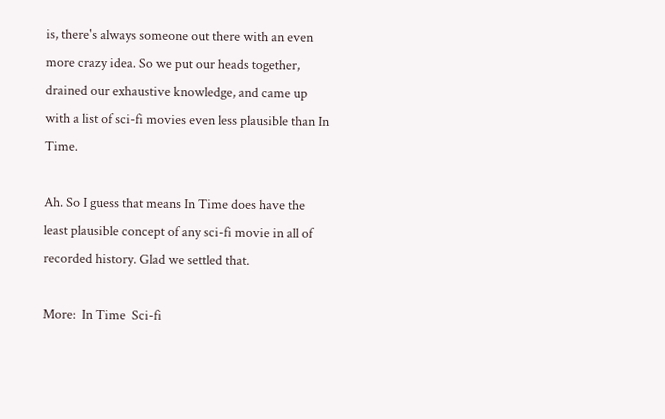is, there's always someone out there with an even more crazy idea. So we put our heads together, drained our exhaustive knowledge, and came up with a list of sci-fi movies even less plausible than In Time.

Ah. So I guess that means In Time does have the least plausible concept of any sci-fi movie in all of recorded history. Glad we settled that.

More:  In Time  Sci-fi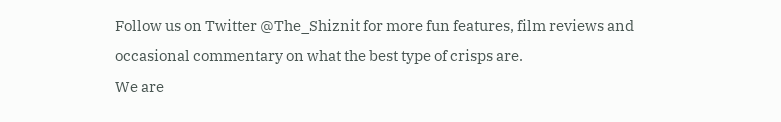Follow us on Twitter @The_Shiznit for more fun features, film reviews and occasional commentary on what the best type of crisps are.
We are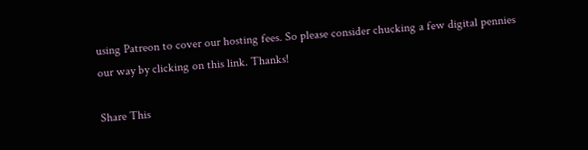using Patreon to cover our hosting fees. So please consider chucking a few digital pennies our way by clicking on this link. Thanks!

Share This